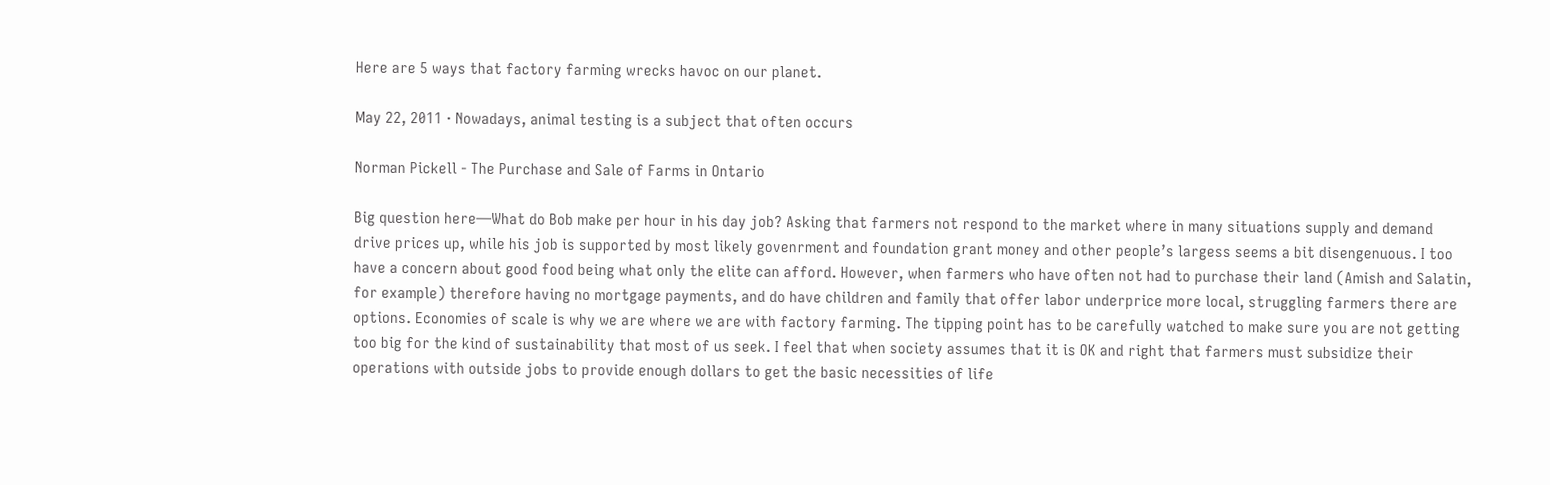Here are 5 ways that factory farming wrecks havoc on our planet.

May 22, 2011 · Nowadays, animal testing is a subject that often occurs

Norman Pickell - The Purchase and Sale of Farms in Ontario

Big question here—What do Bob make per hour in his day job? Asking that farmers not respond to the market where in many situations supply and demand drive prices up, while his job is supported by most likely govenrment and foundation grant money and other people’s largess seems a bit disengenuous. I too have a concern about good food being what only the elite can afford. However, when farmers who have often not had to purchase their land (Amish and Salatin, for example) therefore having no mortgage payments, and do have children and family that offer labor underprice more local, struggling farmers there are options. Economies of scale is why we are where we are with factory farming. The tipping point has to be carefully watched to make sure you are not getting too big for the kind of sustainability that most of us seek. I feel that when society assumes that it is OK and right that farmers must subsidize their operations with outside jobs to provide enough dollars to get the basic necessities of life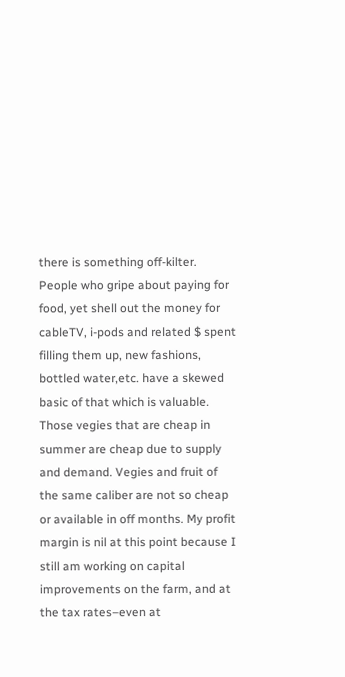there is something off-kilter. People who gripe about paying for food, yet shell out the money for cableTV, i-pods and related $ spent filling them up, new fashions, bottled water,etc. have a skewed basic of that which is valuable. Those vegies that are cheap in summer are cheap due to supply and demand. Vegies and fruit of the same caliber are not so cheap or available in off months. My profit margin is nil at this point because I still am working on capital improvements on the farm, and at the tax rates–even at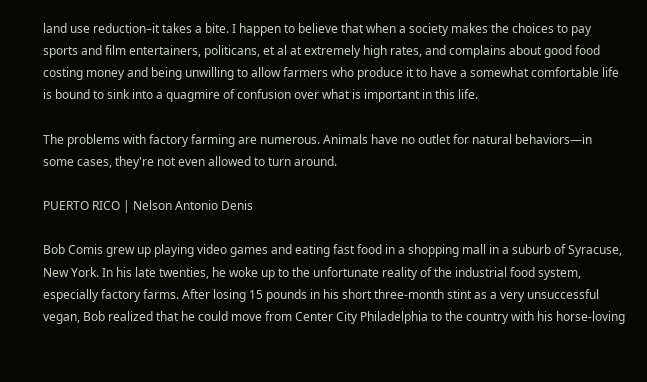land use reduction–it takes a bite. I happen to believe that when a society makes the choices to pay sports and film entertainers, politicans, et al at extremely high rates, and complains about good food costing money and being unwilling to allow farmers who produce it to have a somewhat comfortable life is bound to sink into a quagmire of confusion over what is important in this life.

The problems with factory farming are numerous. Animals have no outlet for natural behaviors—in some cases, they're not even allowed to turn around.

PUERTO RICO | Nelson Antonio Denis

Bob Comis grew up playing video games and eating fast food in a shopping mall in a suburb of Syracuse, New York. In his late twenties, he woke up to the unfortunate reality of the industrial food system, especially factory farms. After losing 15 pounds in his short three-month stint as a very unsuccessful vegan, Bob realized that he could move from Center City Philadelphia to the country with his horse-loving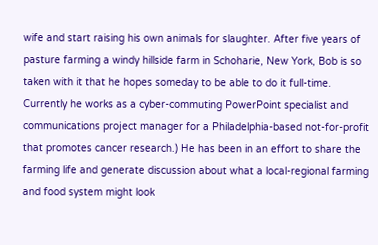wife and start raising his own animals for slaughter. After five years of pasture farming a windy hillside farm in Schoharie, New York, Bob is so taken with it that he hopes someday to be able to do it full-time. Currently he works as a cyber-commuting PowerPoint specialist and communications project manager for a Philadelphia-based not-for-profit that promotes cancer research.) He has been in an effort to share the farming life and generate discussion about what a local-regional farming and food system might look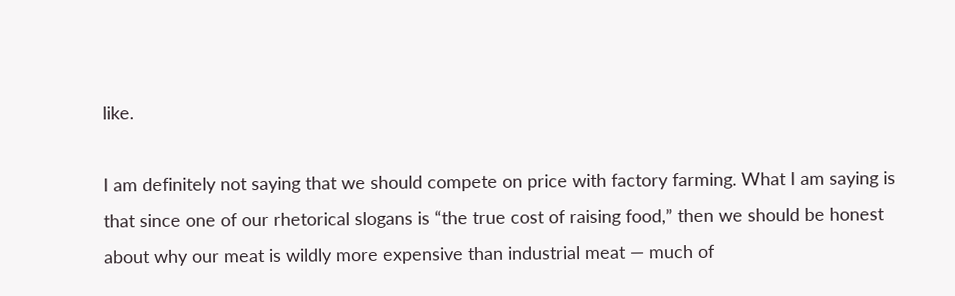like.

I am definitely not saying that we should compete on price with factory farming. What I am saying is that since one of our rhetorical slogans is “the true cost of raising food,” then we should be honest about why our meat is wildly more expensive than industrial meat — much of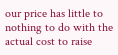our price has little to nothing to do with the actual cost to raise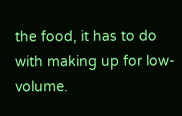the food, it has to do with making up for low-volume.